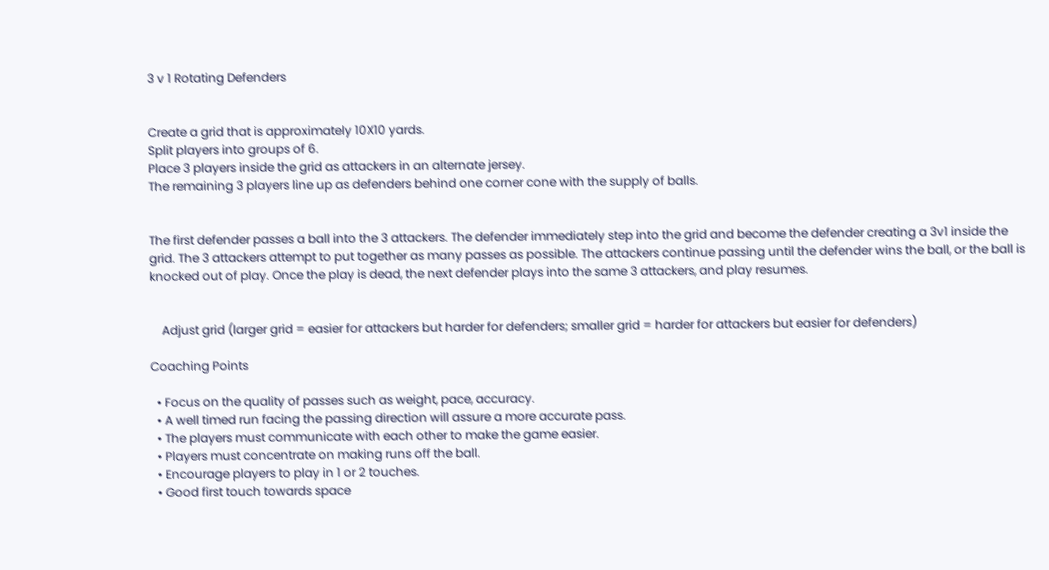3 v 1 Rotating Defenders


Create a grid that is approximately 10X10 yards.
Split players into groups of 6.
Place 3 players inside the grid as attackers in an alternate jersey.
The remaining 3 players line up as defenders behind one corner cone with the supply of balls.


The first defender passes a ball into the 3 attackers. The defender immediately step into the grid and become the defender creating a 3v1 inside the grid. The 3 attackers attempt to put together as many passes as possible. The attackers continue passing until the defender wins the ball, or the ball is knocked out of play. Once the play is dead, the next defender plays into the same 3 attackers, and play resumes.


    Adjust grid (larger grid = easier for attackers but harder for defenders; smaller grid = harder for attackers but easier for defenders)

Coaching Points

  • Focus on the quality of passes such as weight, pace, accuracy.
  • A well timed run facing the passing direction will assure a more accurate pass.
  • The players must communicate with each other to make the game easier.
  • Players must concentrate on making runs off the ball.
  • Encourage players to play in 1 or 2 touches.
  • Good first touch towards space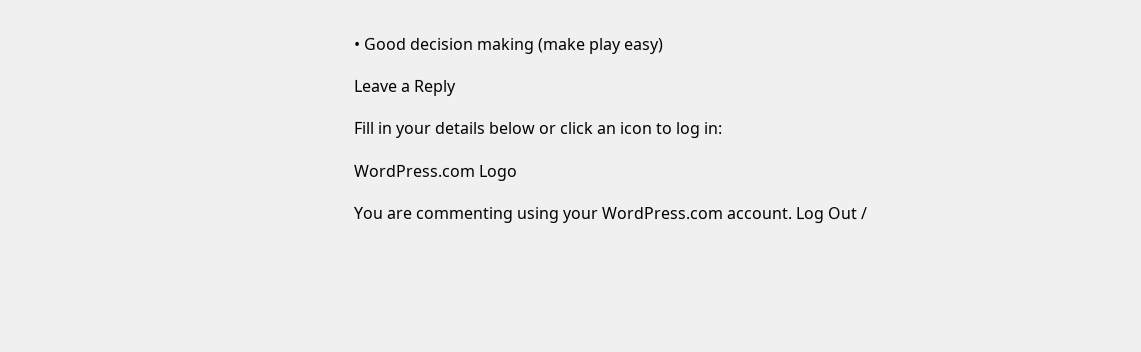• Good decision making (make play easy)

Leave a Reply

Fill in your details below or click an icon to log in:

WordPress.com Logo

You are commenting using your WordPress.com account. Log Out /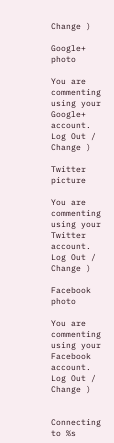Change )

Google+ photo

You are commenting using your Google+ account. Log Out /  Change )

Twitter picture

You are commenting using your Twitter account. Log Out /  Change )

Facebook photo

You are commenting using your Facebook account. Log Out /  Change )


Connecting to %s